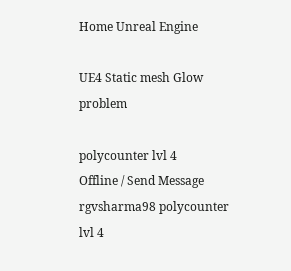Home Unreal Engine

UE4 Static mesh Glow problem

polycounter lvl 4
Offline / Send Message
rgvsharma98 polycounter lvl 4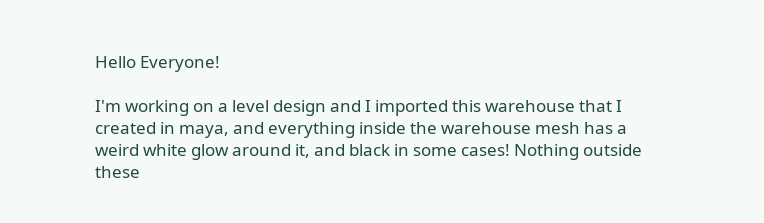Hello Everyone!

I'm working on a level design and I imported this warehouse that I created in maya, and everything inside the warehouse mesh has a weird white glow around it, and black in some cases! Nothing outside these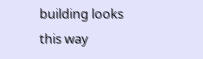building looks this way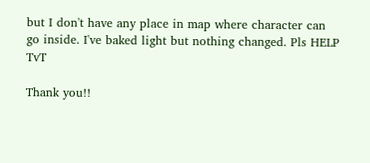but I don't have any place in map where character can go inside. I've baked light but nothing changed. Pls HELP TvT

Thank you!!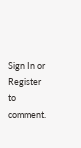Sign In or Register to comment.